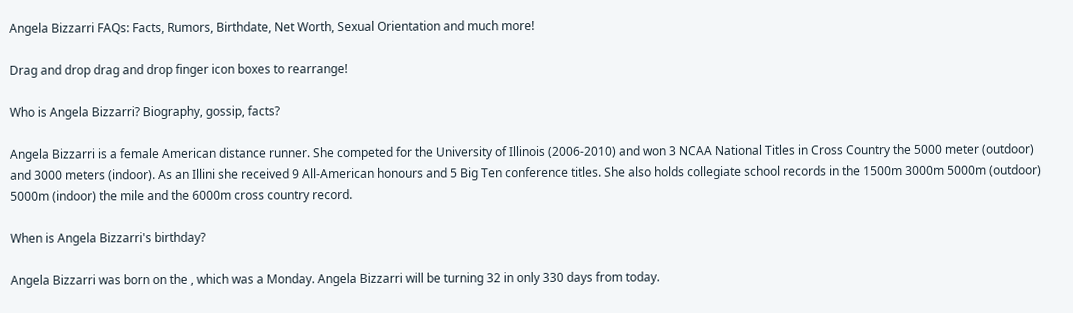Angela Bizzarri FAQs: Facts, Rumors, Birthdate, Net Worth, Sexual Orientation and much more!

Drag and drop drag and drop finger icon boxes to rearrange!

Who is Angela Bizzarri? Biography, gossip, facts?

Angela Bizzarri is a female American distance runner. She competed for the University of Illinois (2006-2010) and won 3 NCAA National Titles in Cross Country the 5000 meter (outdoor) and 3000 meters (indoor). As an Illini she received 9 All-American honours and 5 Big Ten conference titles. She also holds collegiate school records in the 1500m 3000m 5000m (outdoor) 5000m (indoor) the mile and the 6000m cross country record.

When is Angela Bizzarri's birthday?

Angela Bizzarri was born on the , which was a Monday. Angela Bizzarri will be turning 32 in only 330 days from today.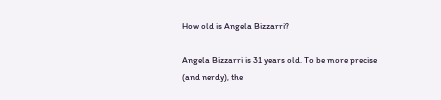How old is Angela Bizzarri?

Angela Bizzarri is 31 years old. To be more precise (and nerdy), the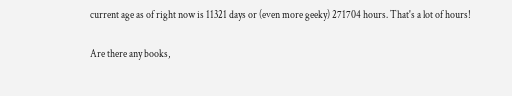current age as of right now is 11321 days or (even more geeky) 271704 hours. That's a lot of hours!

Are there any books,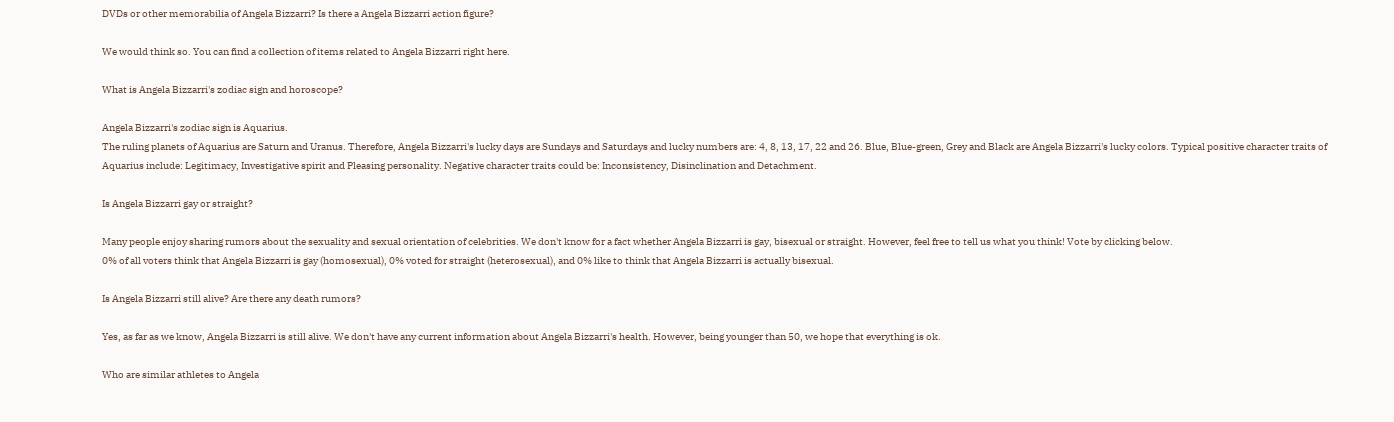DVDs or other memorabilia of Angela Bizzarri? Is there a Angela Bizzarri action figure?

We would think so. You can find a collection of items related to Angela Bizzarri right here.

What is Angela Bizzarri's zodiac sign and horoscope?

Angela Bizzarri's zodiac sign is Aquarius.
The ruling planets of Aquarius are Saturn and Uranus. Therefore, Angela Bizzarri's lucky days are Sundays and Saturdays and lucky numbers are: 4, 8, 13, 17, 22 and 26. Blue, Blue-green, Grey and Black are Angela Bizzarri's lucky colors. Typical positive character traits of Aquarius include: Legitimacy, Investigative spirit and Pleasing personality. Negative character traits could be: Inconsistency, Disinclination and Detachment.

Is Angela Bizzarri gay or straight?

Many people enjoy sharing rumors about the sexuality and sexual orientation of celebrities. We don't know for a fact whether Angela Bizzarri is gay, bisexual or straight. However, feel free to tell us what you think! Vote by clicking below.
0% of all voters think that Angela Bizzarri is gay (homosexual), 0% voted for straight (heterosexual), and 0% like to think that Angela Bizzarri is actually bisexual.

Is Angela Bizzarri still alive? Are there any death rumors?

Yes, as far as we know, Angela Bizzarri is still alive. We don't have any current information about Angela Bizzarri's health. However, being younger than 50, we hope that everything is ok.

Who are similar athletes to Angela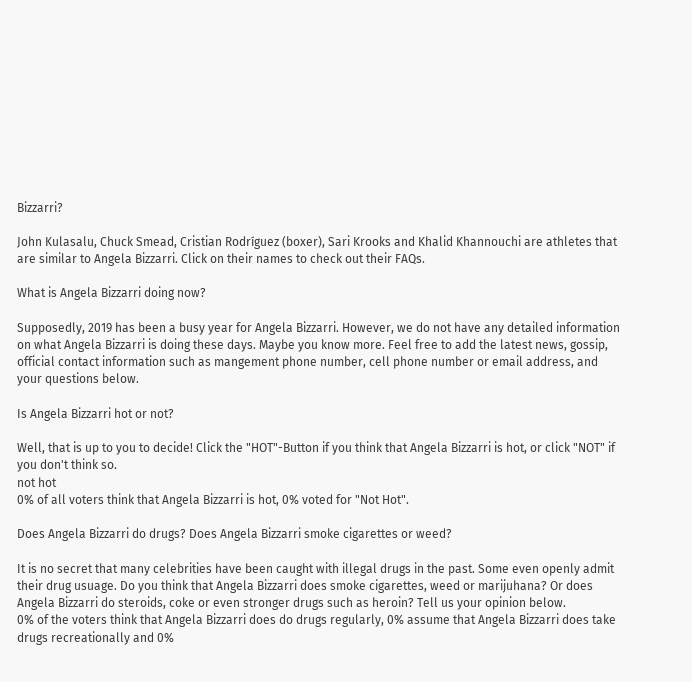Bizzarri?

John Kulasalu, Chuck Smead, Cristian Rodríguez (boxer), Sari Krooks and Khalid Khannouchi are athletes that are similar to Angela Bizzarri. Click on their names to check out their FAQs.

What is Angela Bizzarri doing now?

Supposedly, 2019 has been a busy year for Angela Bizzarri. However, we do not have any detailed information on what Angela Bizzarri is doing these days. Maybe you know more. Feel free to add the latest news, gossip, official contact information such as mangement phone number, cell phone number or email address, and your questions below.

Is Angela Bizzarri hot or not?

Well, that is up to you to decide! Click the "HOT"-Button if you think that Angela Bizzarri is hot, or click "NOT" if you don't think so.
not hot
0% of all voters think that Angela Bizzarri is hot, 0% voted for "Not Hot".

Does Angela Bizzarri do drugs? Does Angela Bizzarri smoke cigarettes or weed?

It is no secret that many celebrities have been caught with illegal drugs in the past. Some even openly admit their drug usuage. Do you think that Angela Bizzarri does smoke cigarettes, weed or marijuhana? Or does Angela Bizzarri do steroids, coke or even stronger drugs such as heroin? Tell us your opinion below.
0% of the voters think that Angela Bizzarri does do drugs regularly, 0% assume that Angela Bizzarri does take drugs recreationally and 0%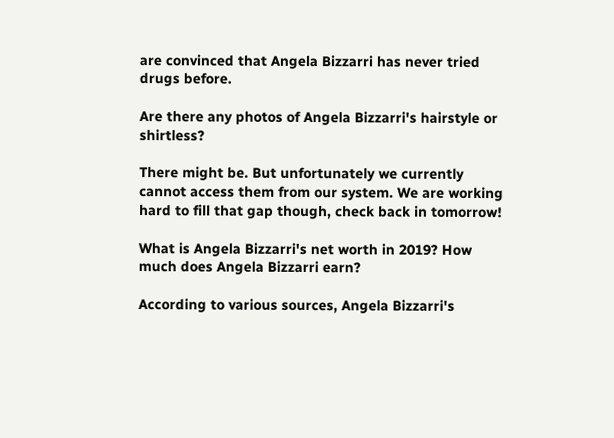are convinced that Angela Bizzarri has never tried drugs before.

Are there any photos of Angela Bizzarri's hairstyle or shirtless?

There might be. But unfortunately we currently cannot access them from our system. We are working hard to fill that gap though, check back in tomorrow!

What is Angela Bizzarri's net worth in 2019? How much does Angela Bizzarri earn?

According to various sources, Angela Bizzarri's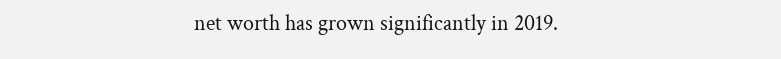net worth has grown significantly in 2019.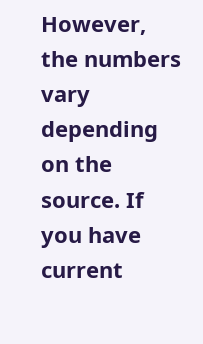However, the numbers vary depending on the source. If you have current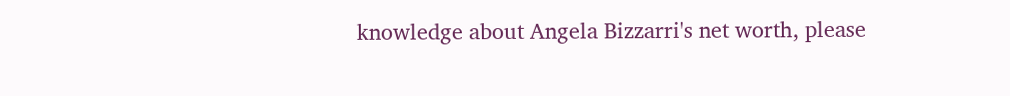knowledge about Angela Bizzarri's net worth, please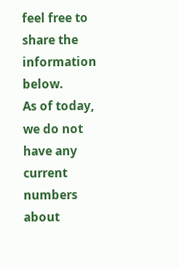feel free to share the information below.
As of today, we do not have any current numbers about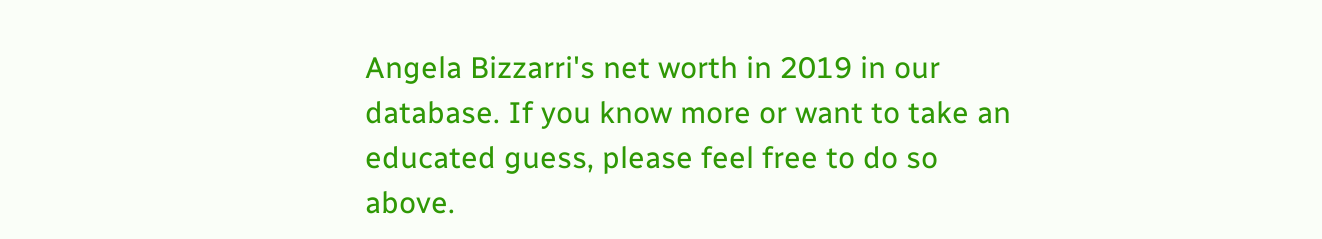Angela Bizzarri's net worth in 2019 in our database. If you know more or want to take an educated guess, please feel free to do so above.